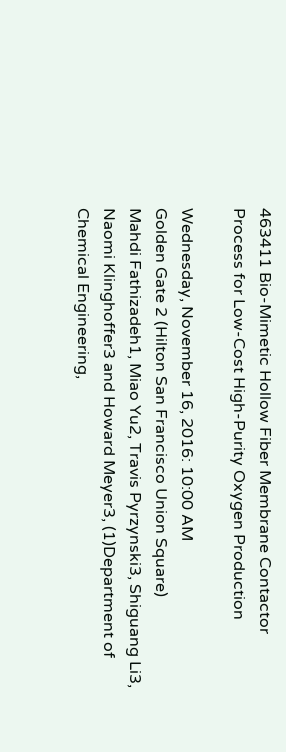463411 Bio-Mimetic Hollow Fiber Membrane Contactor Process for Low-Cost High-Purity Oxygen Production

Wednesday, November 16, 2016: 10:00 AM
Golden Gate 2 (Hilton San Francisco Union Square)
Mahdi Fathizadeh1, Miao Yu2, Travis Pyrzynski3, Shiguang Li3, Naomi Klinghoffer3 and Howard Meyer3, (1)Department of Chemical Engineering,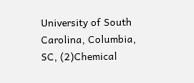University of South Carolina, Columbia, SC, (2)Chemical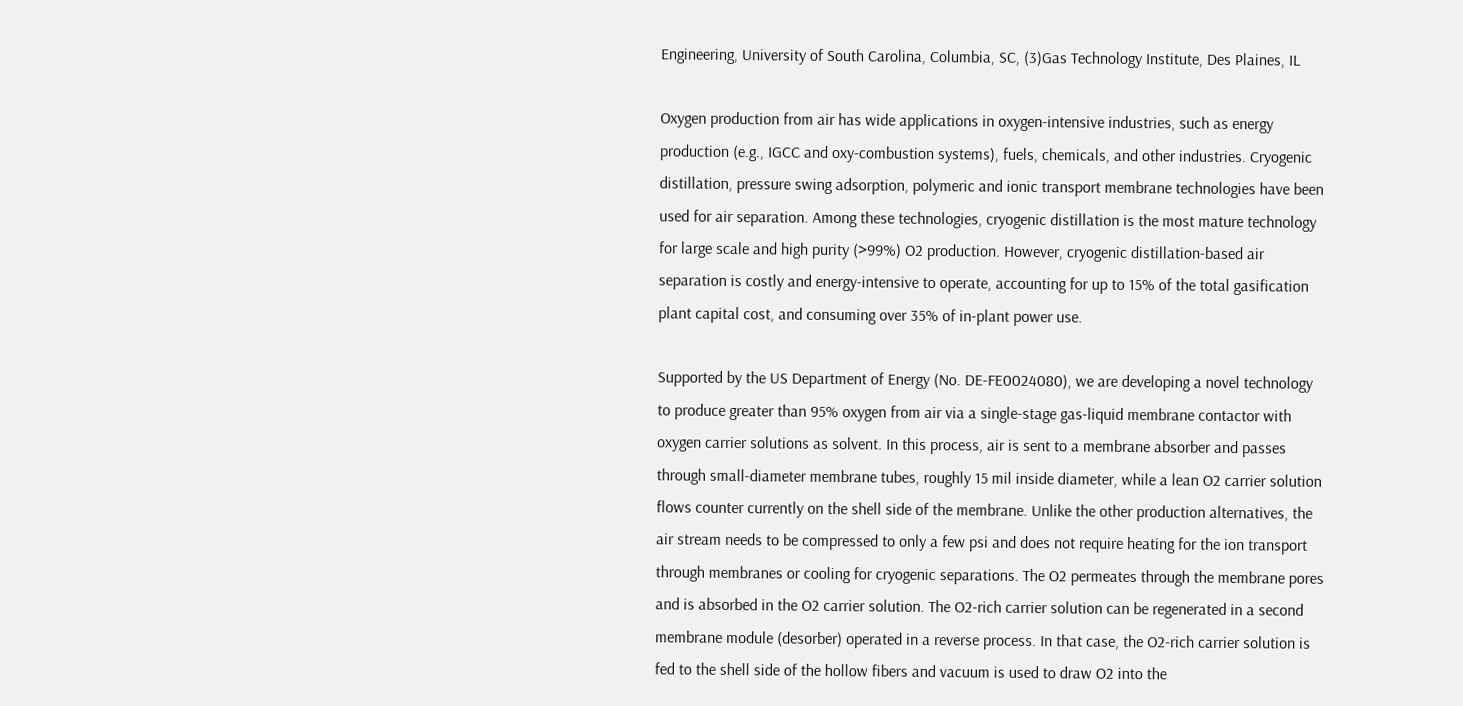Engineering, University of South Carolina, Columbia, SC, (3)Gas Technology Institute, Des Plaines, IL

Oxygen production from air has wide applications in oxygen-intensive industries, such as energy production (e.g., IGCC and oxy-combustion systems), fuels, chemicals, and other industries. Cryogenic distillation, pressure swing adsorption, polymeric and ionic transport membrane technologies have been used for air separation. Among these technologies, cryogenic distillation is the most mature technology for large scale and high purity (>99%) O2 production. However, cryogenic distillation-based air separation is costly and energy-intensive to operate, accounting for up to 15% of the total gasification plant capital cost, and consuming over 35% of in-plant power use.

Supported by the US Department of Energy (No. DE-FE0024080), we are developing a novel technology to produce greater than 95% oxygen from air via a single-stage gas-liquid membrane contactor with oxygen carrier solutions as solvent. In this process, air is sent to a membrane absorber and passes through small-diameter membrane tubes, roughly 15 mil inside diameter, while a lean O2 carrier solution flows counter currently on the shell side of the membrane. Unlike the other production alternatives, the air stream needs to be compressed to only a few psi and does not require heating for the ion transport through membranes or cooling for cryogenic separations. The O2 permeates through the membrane pores and is absorbed in the O2 carrier solution. The O2-rich carrier solution can be regenerated in a second membrane module (desorber) operated in a reverse process. In that case, the O2-rich carrier solution is fed to the shell side of the hollow fibers and vacuum is used to draw O2 into the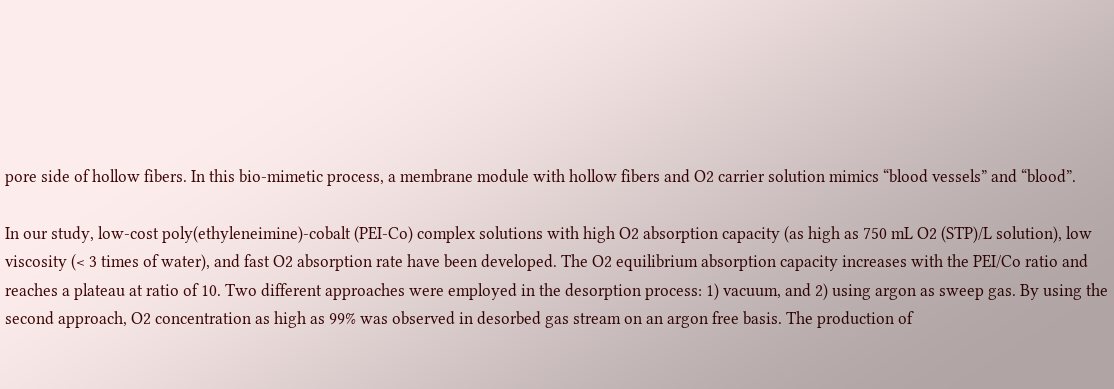pore side of hollow fibers. In this bio-mimetic process, a membrane module with hollow fibers and O2 carrier solution mimics “blood vessels” and “blood”.

In our study, low-cost poly(ethyleneimine)-cobalt (PEI-Co) complex solutions with high O2 absorption capacity (as high as 750 mL O2 (STP)/L solution), low viscosity (< 3 times of water), and fast O2 absorption rate have been developed. The O2 equilibrium absorption capacity increases with the PEI/Co ratio and reaches a plateau at ratio of 10. Two different approaches were employed in the desorption process: 1) vacuum, and 2) using argon as sweep gas. By using the second approach, O2 concentration as high as 99% was observed in desorbed gas stream on an argon free basis. The production of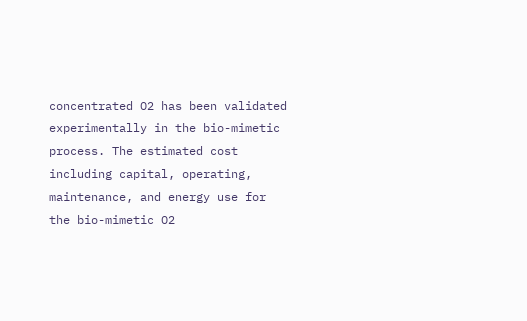concentrated O2 has been validated experimentally in the bio-mimetic process. The estimated cost including capital, operating, maintenance, and energy use for the bio-mimetic O2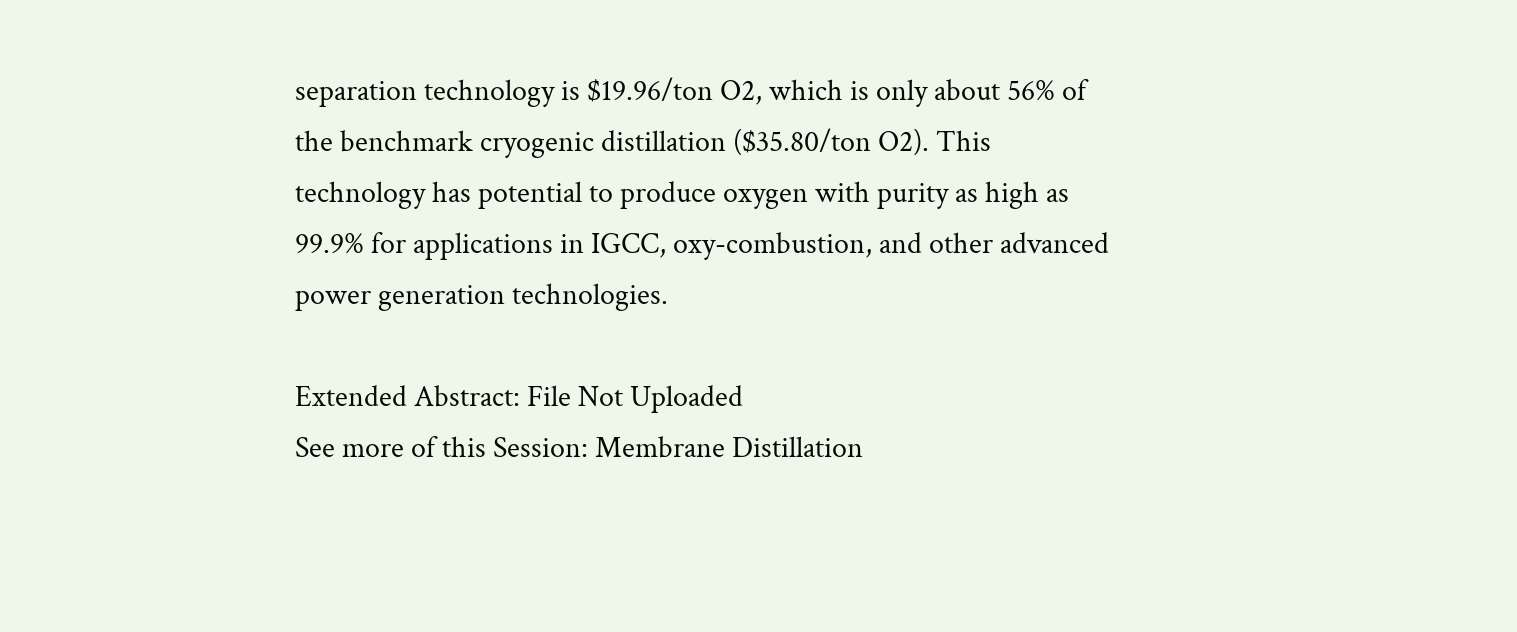separation technology is $19.96/ton O2, which is only about 56% of the benchmark cryogenic distillation ($35.80/ton O2). This technology has potential to produce oxygen with purity as high as 99.9% for applications in IGCC, oxy-combustion, and other advanced power generation technologies.

Extended Abstract: File Not Uploaded
See more of this Session: Membrane Distillation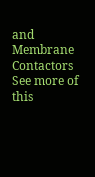and Membrane Contactors
See more of this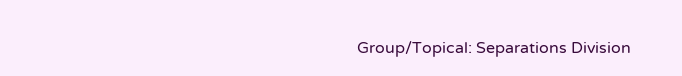Group/Topical: Separations Division